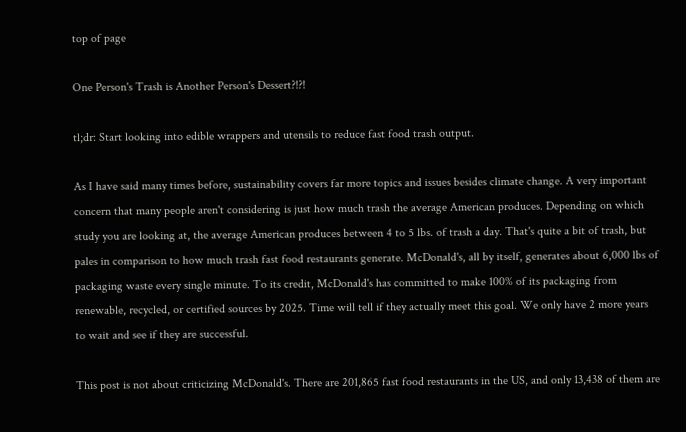top of page

One Person's Trash is Another Person's Dessert?!?!

tl;dr: Start looking into edible wrappers and utensils to reduce fast food trash output.

As I have said many times before, sustainability covers far more topics and issues besides climate change. A very important concern that many people aren't considering is just how much trash the average American produces. Depending on which study you are looking at, the average American produces between 4 to 5 lbs. of trash a day. That's quite a bit of trash, but pales in comparison to how much trash fast food restaurants generate. McDonald's, all by itself, generates about 6,000 lbs of packaging waste every single minute. To its credit, McDonald's has committed to make 100% of its packaging from renewable, recycled, or certified sources by 2025. Time will tell if they actually meet this goal. We only have 2 more years to wait and see if they are successful.

This post is not about criticizing McDonald's. There are 201,865 fast food restaurants in the US, and only 13,438 of them are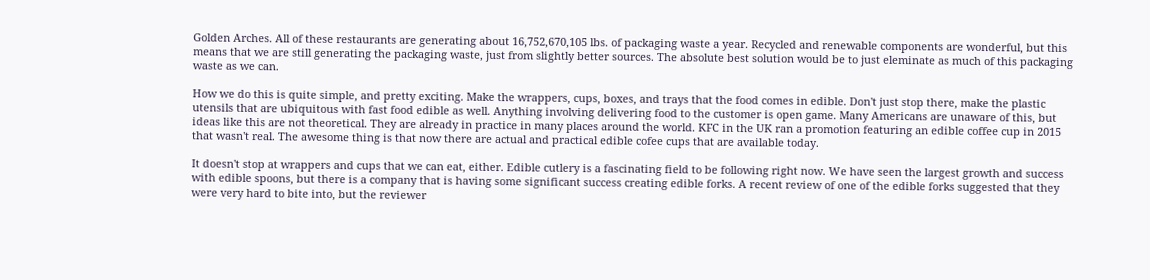Golden Arches. All of these restaurants are generating about 16,752,670,105 lbs. of packaging waste a year. Recycled and renewable components are wonderful, but this means that we are still generating the packaging waste, just from slightly better sources. The absolute best solution would be to just eleminate as much of this packaging waste as we can.

How we do this is quite simple, and pretty exciting. Make the wrappers, cups, boxes, and trays that the food comes in edible. Don't just stop there, make the plastic utensils that are ubiquitous with fast food edible as well. Anything involving delivering food to the customer is open game. Many Americans are unaware of this, but ideas like this are not theoretical. They are already in practice in many places around the world. KFC in the UK ran a promotion featuring an edible coffee cup in 2015 that wasn't real. The awesome thing is that now there are actual and practical edible cofee cups that are available today.

It doesn't stop at wrappers and cups that we can eat, either. Edible cutlery is a fascinating field to be following right now. We have seen the largest growth and success with edible spoons, but there is a company that is having some significant success creating edible forks. A recent review of one of the edible forks suggested that they were very hard to bite into, but the reviewer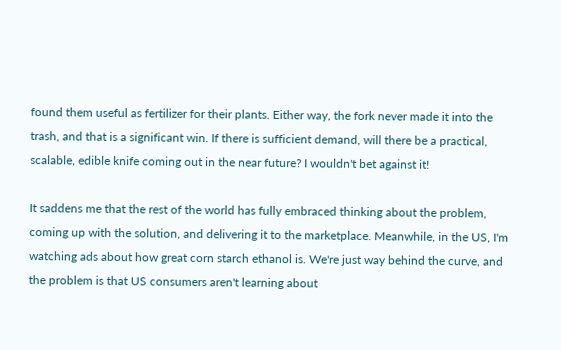found them useful as fertilizer for their plants. Either way, the fork never made it into the trash, and that is a significant win. If there is sufficient demand, will there be a practical, scalable, edible knife coming out in the near future? I wouldn't bet against it!

It saddens me that the rest of the world has fully embraced thinking about the problem, coming up with the solution, and delivering it to the marketplace. Meanwhile, in the US, I'm watching ads about how great corn starch ethanol is. We're just way behind the curve, and the problem is that US consumers aren't learning about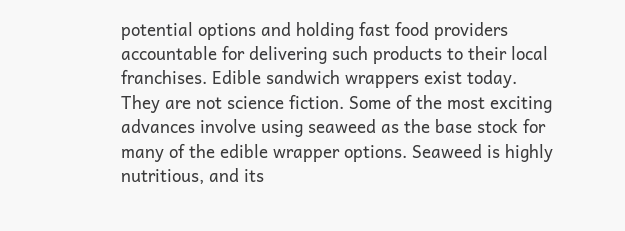potential options and holding fast food providers accountable for delivering such products to their local franchises. Edible sandwich wrappers exist today. They are not science fiction. Some of the most exciting advances involve using seaweed as the base stock for many of the edible wrapper options. Seaweed is highly nutritious, and its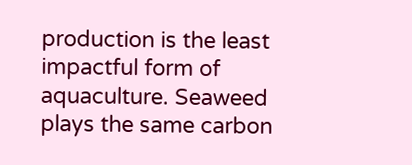production is the least impactful form of aquaculture. Seaweed plays the same carbon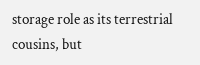storage role as its terrestrial cousins, but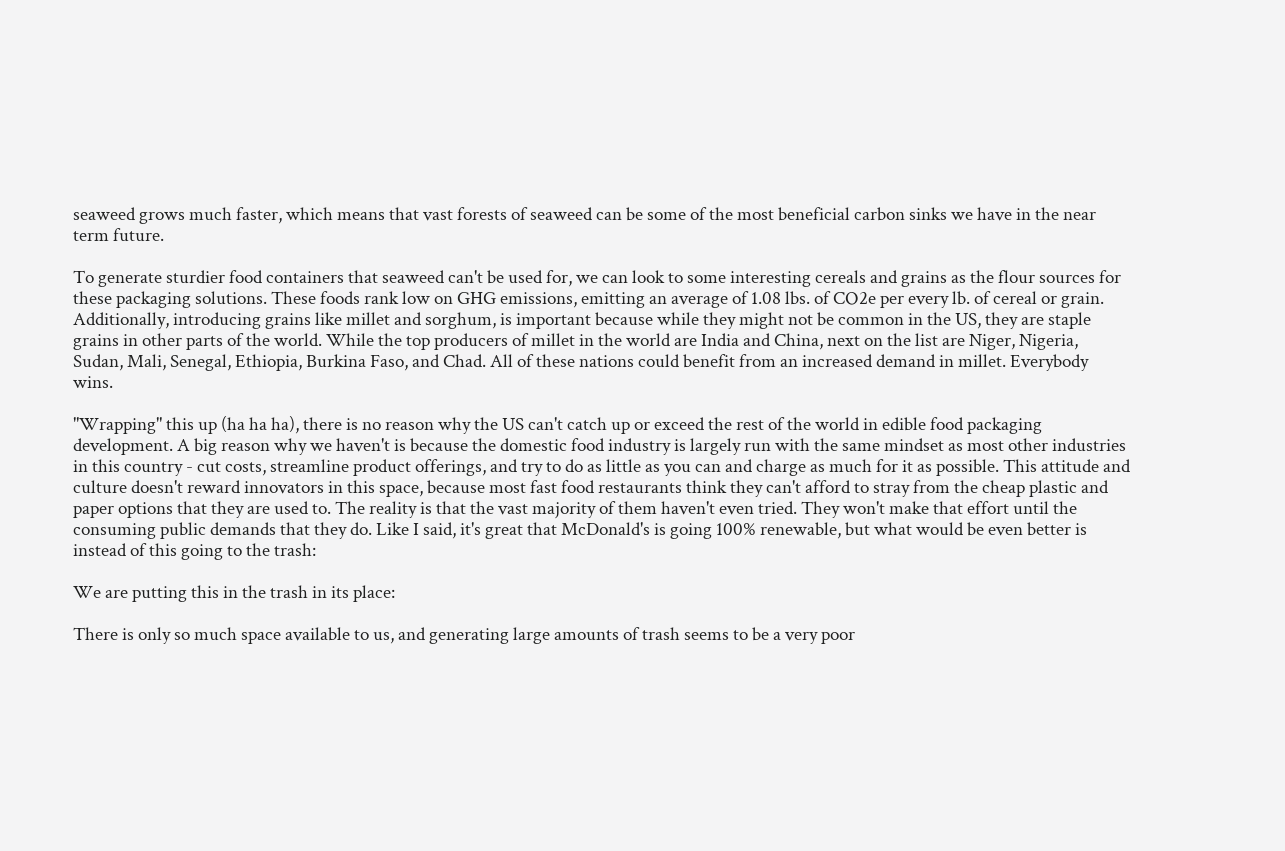seaweed grows much faster, which means that vast forests of seaweed can be some of the most beneficial carbon sinks we have in the near term future.

To generate sturdier food containers that seaweed can't be used for, we can look to some interesting cereals and grains as the flour sources for these packaging solutions. These foods rank low on GHG emissions, emitting an average of 1.08 lbs. of CO2e per every lb. of cereal or grain. Additionally, introducing grains like millet and sorghum, is important because while they might not be common in the US, they are staple grains in other parts of the world. While the top producers of millet in the world are India and China, next on the list are Niger, Nigeria, Sudan, Mali, Senegal, Ethiopia, Burkina Faso, and Chad. All of these nations could benefit from an increased demand in millet. Everybody wins.

"Wrapping" this up (ha ha ha), there is no reason why the US can't catch up or exceed the rest of the world in edible food packaging development. A big reason why we haven't is because the domestic food industry is largely run with the same mindset as most other industries in this country - cut costs, streamline product offerings, and try to do as little as you can and charge as much for it as possible. This attitude and culture doesn't reward innovators in this space, because most fast food restaurants think they can't afford to stray from the cheap plastic and paper options that they are used to. The reality is that the vast majority of them haven't even tried. They won't make that effort until the consuming public demands that they do. Like I said, it's great that McDonald's is going 100% renewable, but what would be even better is instead of this going to the trash:

We are putting this in the trash in its place:

There is only so much space available to us, and generating large amounts of trash seems to be a very poor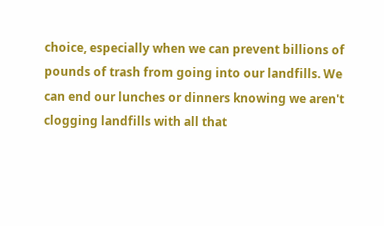choice, especially when we can prevent billions of pounds of trash from going into our landfills. We can end our lunches or dinners knowing we aren't clogging landfills with all that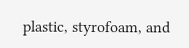plastic, styrofoam, and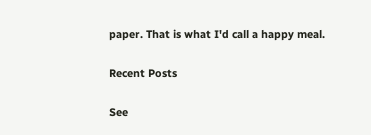paper. That is what I'd call a happy meal.

Recent Posts

See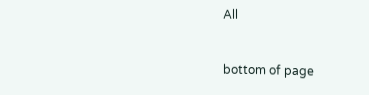All


bottom of page